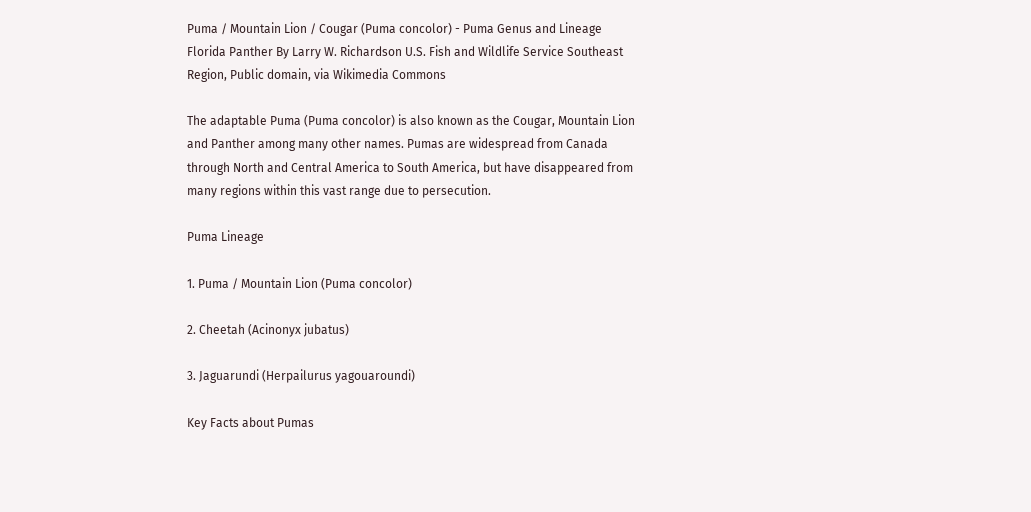Puma / Mountain Lion / Cougar (Puma concolor) - Puma Genus and Lineage
Florida Panther By Larry W. Richardson U.S. Fish and Wildlife Service Southeast Region, Public domain, via Wikimedia Commons

The adaptable Puma (Puma concolor) is also known as the Cougar, Mountain Lion and Panther among many other names. Pumas are widespread from Canada through North and Central America to South America, but have disappeared from many regions within this vast range due to persecution.

Puma Lineage

1. Puma / Mountain Lion (Puma concolor)

2. Cheetah (Acinonyx jubatus)

3. Jaguarundi (Herpailurus yagouaroundi)

Key Facts about Pumas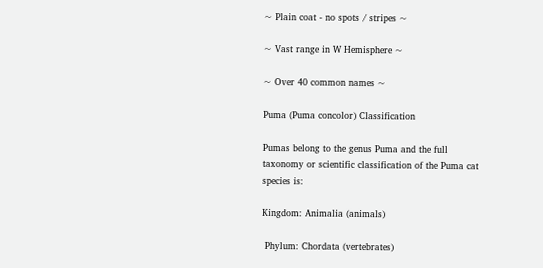~ Plain coat - no spots / stripes ~

~ Vast range in W Hemisphere ~

~ Over 40 common names ~

Puma (Puma concolor) Classification

Pumas belong to the genus Puma and the full taxonomy or scientific classification of the Puma cat species is:

Kingdom: Animalia (animals)

 Phylum: Chordata (vertebrates)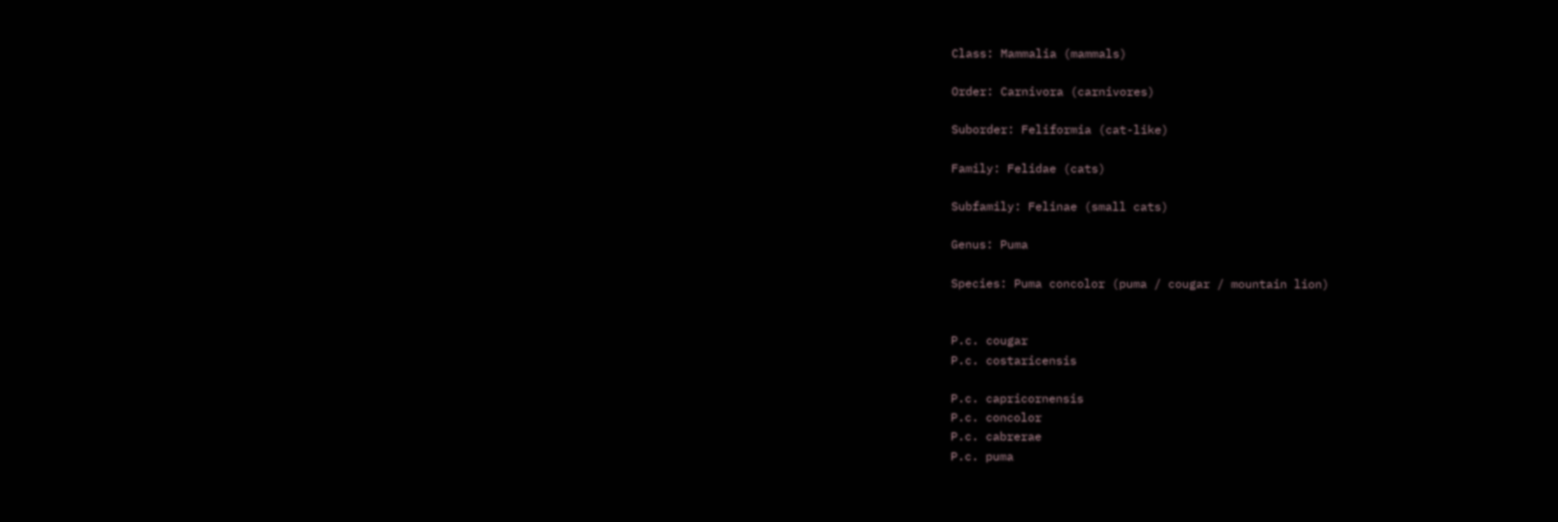Class: Mammalia (mammals)

Order: Carnivora (carnivores)

Suborder: Feliformia (cat-like)

Family: Felidae (cats)

Subfamily: Felinae (small cats)

Genus: Puma

Species: Puma concolor (puma / cougar / mountain lion)


P.c. cougar
P.c. costaricensis

P.c. capricornensis
P.c. concolor
P.c. cabrerae
P.c. puma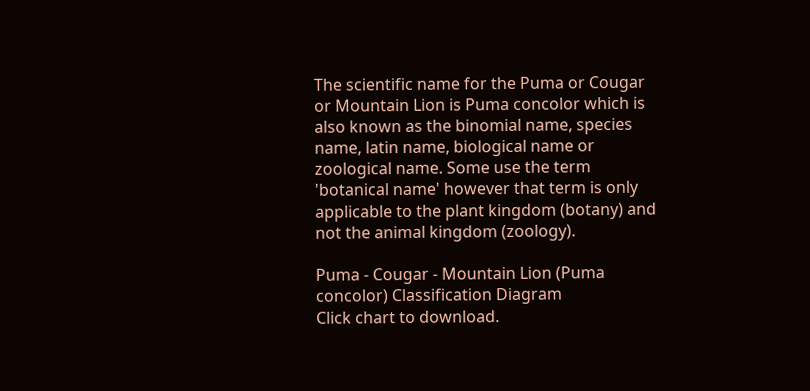The scientific name for the Puma or Cougar or Mountain Lion is Puma concolor which is also known as the binomial name, species name, latin name, biological name or zoological name. Some use the term 'botanical name' however that term is only applicable to the plant kingdom (botany) and not the animal kingdom (zoology).

Puma - Cougar - Mountain Lion (Puma concolor) Classification Diagram
Click chart to download.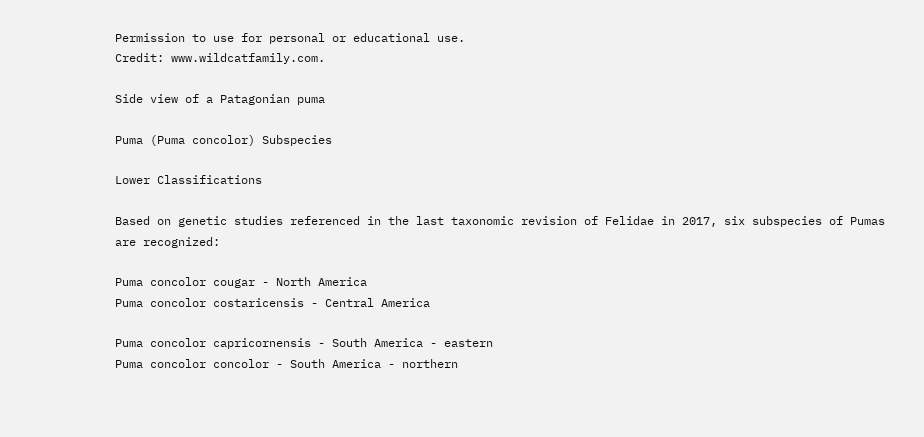Permission to use for personal or educational use.
Credit: www.wildcatfamily.com.

Side view of a Patagonian puma

Puma (Puma concolor) Subspecies

Lower Classifications

Based on genetic studies referenced in the last taxonomic revision of Felidae in 2017, six subspecies of Pumas are recognized:

Puma concolor cougar - North America
Puma concolor costaricensis - Central America

Puma concolor capricornensis - South America - eastern
Puma concolor concolor - South America - northern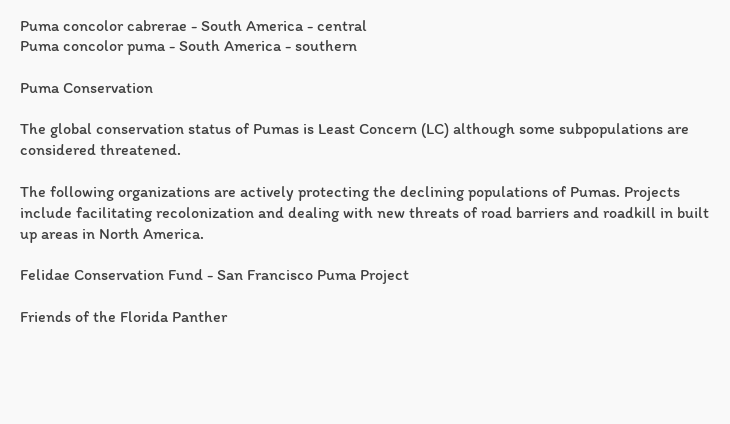Puma concolor cabrerae - South America - central
Puma concolor puma - South America - southern

Puma Conservation

The global conservation status of Pumas is Least Concern (LC) although some subpopulations are considered threatened.

The following organizations are actively protecting the declining populations of Pumas. Projects include facilitating recolonization and dealing with new threats of road barriers and roadkill in built up areas in North America.

Felidae Conservation Fund - San Francisco Puma Project

Friends of the Florida Panther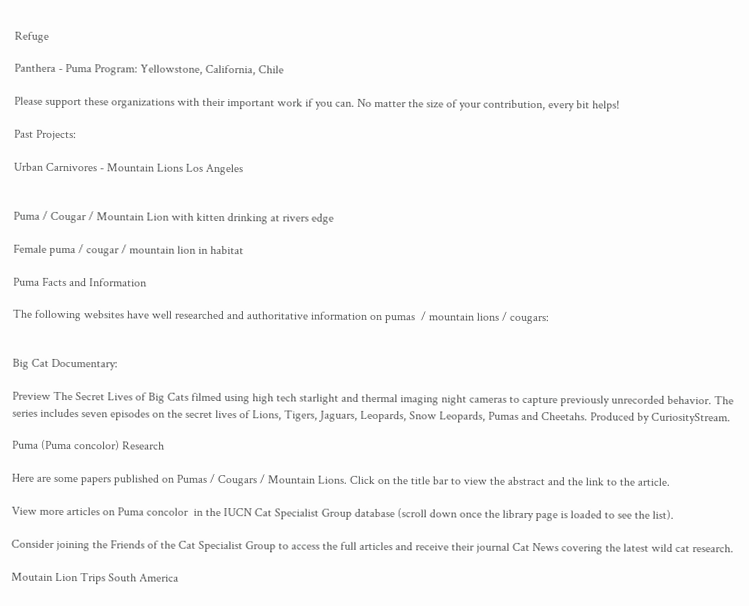Refuge

Panthera - Puma Program: Yellowstone, California, Chile

Please support these organizations with their important work if you can. No matter the size of your contribution, every bit helps!

Past Projects:

Urban Carnivores - Mountain Lions Los Angeles


Puma / Cougar / Mountain Lion with kitten drinking at rivers edge

Female puma / cougar / mountain lion in habitat

Puma Facts and Information

The following websites have well researched and authoritative information on pumas  / mountain lions / cougars:


Big Cat Documentary:

Preview The Secret Lives of Big Cats filmed using high tech starlight and thermal imaging night cameras to capture previously unrecorded behavior. The series includes seven episodes on the secret lives of Lions, Tigers, Jaguars, Leopards, Snow Leopards, Pumas and Cheetahs. Produced by CuriosityStream.

Puma (Puma concolor) Research

Here are some papers published on Pumas / Cougars / Mountain Lions. Click on the title bar to view the abstract and the link to the article.

View more articles on Puma concolor  in the IUCN Cat Specialist Group database (scroll down once the library page is loaded to see the list).

Consider joining the Friends of the Cat Specialist Group to access the full articles and receive their journal Cat News covering the latest wild cat research.

Moutain Lion Trips South America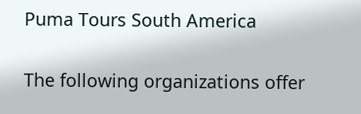Puma Tours South America

The following organizations offer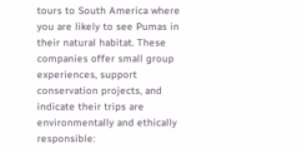tours to South America where you are likely to see Pumas in their natural habitat. These companies offer small group experiences, support conservation projects, and indicate their trips are environmentally and ethically responsible: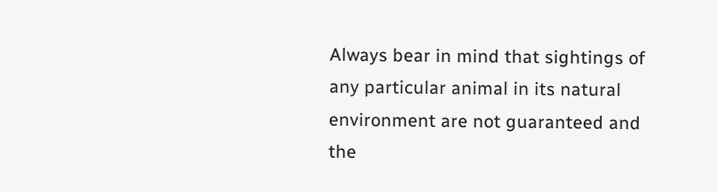Always bear in mind that sightings of any particular animal in its natural environment are not guaranteed and the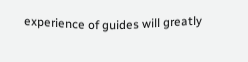experience of guides will greatly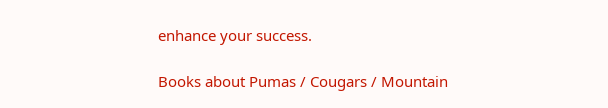enhance your success.

Books about Pumas / Cougars / Mountain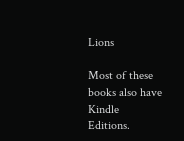Lions

Most of these books also have Kindle Editions.